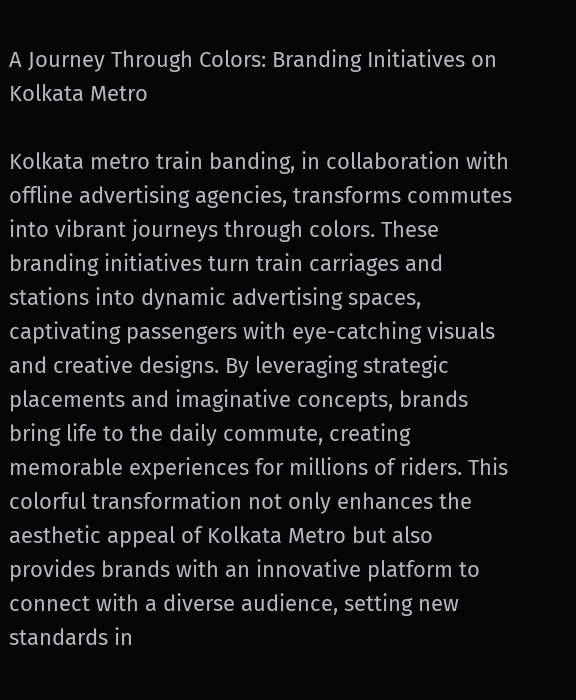A Journey Through Colors: Branding Initiatives on Kolkata Metro

Kolkata metro train banding, in collaboration with offline advertising agencies, transforms commutes into vibrant journeys through colors. These branding initiatives turn train carriages and stations into dynamic advertising spaces, captivating passengers with eye-catching visuals and creative designs. By leveraging strategic placements and imaginative concepts, brands bring life to the daily commute, creating memorable experiences for millions of riders. This colorful transformation not only enhances the aesthetic appeal of Kolkata Metro but also provides brands with an innovative platform to connect with a diverse audience, setting new standards in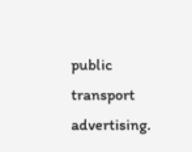public transport advertising.